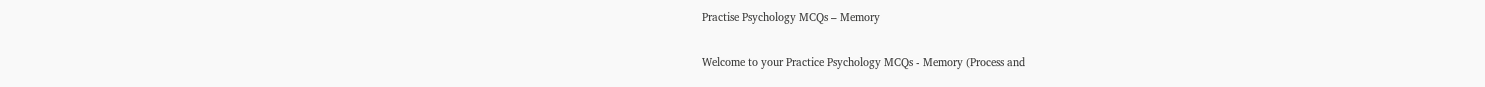Practise Psychology MCQs – Memory

Welcome to your Practice Psychology MCQs - Memory (Process and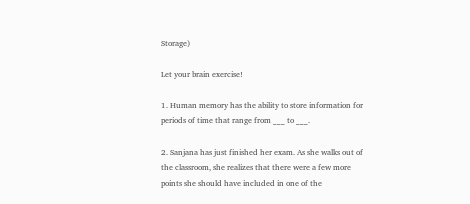Storage)

Let your brain exercise!

1. Human memory has the ability to store information for periods of time that range from ___ to ___.

2. Sanjana has just finished her exam. As she walks out of the classroom, she realizes that there were a few more points she should have included in one of the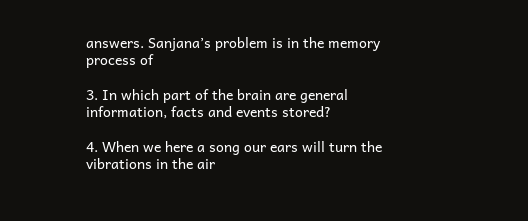answers. Sanjana’s problem is in the memory process of

3. In which part of the brain are general information, facts and events stored?

4. When we here a song our ears will turn the vibrations in the air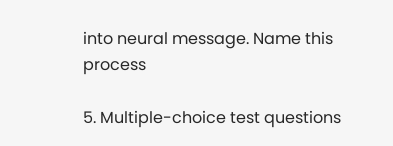into neural message. Name this process

5. Multiple-choice test questions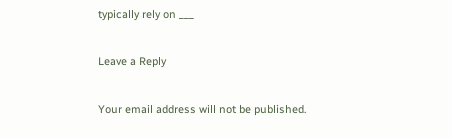typically rely on ___

Leave a Reply

Your email address will not be published.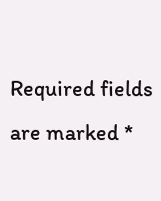Required fields are marked *